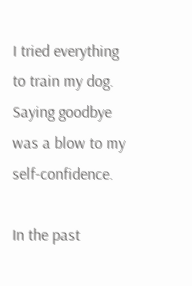I tried everything to train my dog. Saying goodbye was a blow to my self-confidence.

In the past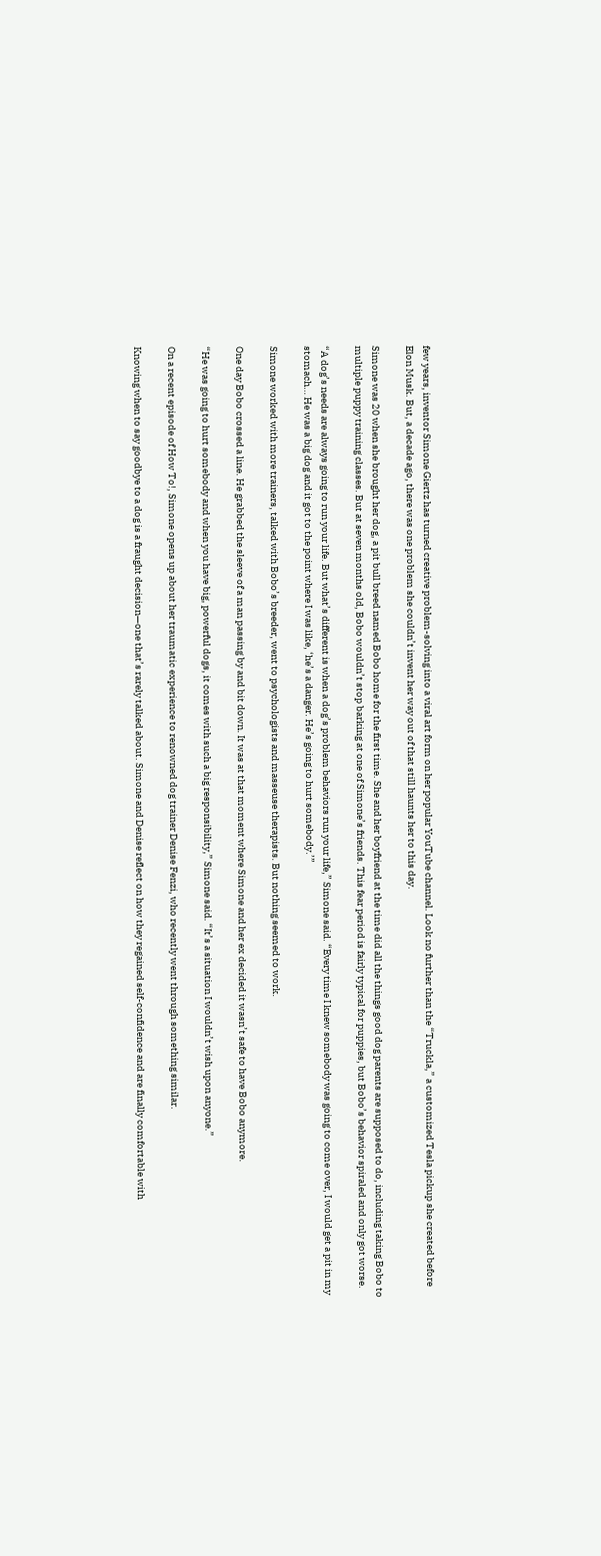few years, inventor Simone Giertz has turned creative problem-solving into a viral art form on her popular YouTube channel. Look no further than the “Truckla,” a customized Tesla pickup she created before Elon Musk. But, a decade ago, there was one problem she couldn’t invent her way out of that still haunts her to this day.

Simone was 20 when she brought her dog, a pit bull breed named Bobo home for the first time. She and her boyfriend at the time did all the things good dog parents are supposed to do, including taking Bobo to multiple puppy training classes. But at seven months old, Bobo wouldn’t stop barking at one of Simone’s friends. This fear period is fairly typical for puppies, but Bobo’s behavior spiraled and only got worse.

“A dog’s needs are always going to run your life. But what’s different is when a dog’s problem behaviors run your life,” Simone said. “Every time I knew somebody was going to come over, I would get a pit in my stomach… He was a big dog and it got to the point where I was like, ‘he’s a danger. He’s going to hurt somebody.’”

Simone worked with more trainers, talked with Bobo’s breeder, went to psychologists and masseuse therapists. But nothing seemed to work.

One day Bobo crossed a line. He grabbed the sleeve of a man passing by and bit down. It was at that moment where Simone and her ex decided it wasn’t safe to have Bobo anymore.

“He was going to hurt somebody and when you have big, powerful dogs, it comes with such a big responsibility,” Simone said. “It’s a situation I wouldn’t wish upon anyone.”

On a recent episode of How To!, Simone opens up about her traumatic experience to renowned dog trainer Denise Fenzi, who recently went through something similar.

Knowing when to say goodbye to a dog is a fraught decision—one that’s rarely talked about. Simone and Denise reflect on how they regained self-confidence and are finally comfortable with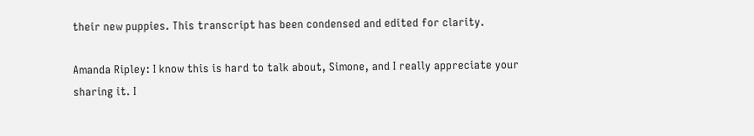their new puppies. This transcript has been condensed and edited for clarity.

Amanda Ripley: I know this is hard to talk about, Simone, and I really appreciate your sharing it. I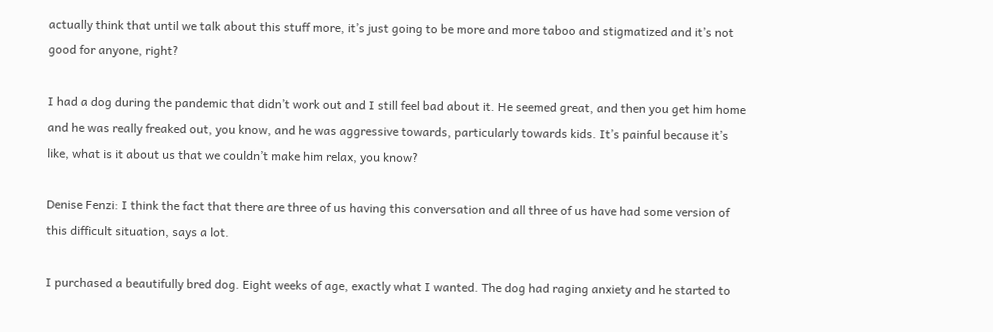actually think that until we talk about this stuff more, it’s just going to be more and more taboo and stigmatized and it’s not good for anyone, right?

I had a dog during the pandemic that didn’t work out and I still feel bad about it. He seemed great, and then you get him home and he was really freaked out, you know, and he was aggressive towards, particularly towards kids. It’s painful because it’s like, what is it about us that we couldn’t make him relax, you know?

Denise Fenzi: I think the fact that there are three of us having this conversation and all three of us have had some version of this difficult situation, says a lot.

I purchased a beautifully bred dog. Eight weeks of age, exactly what I wanted. The dog had raging anxiety and he started to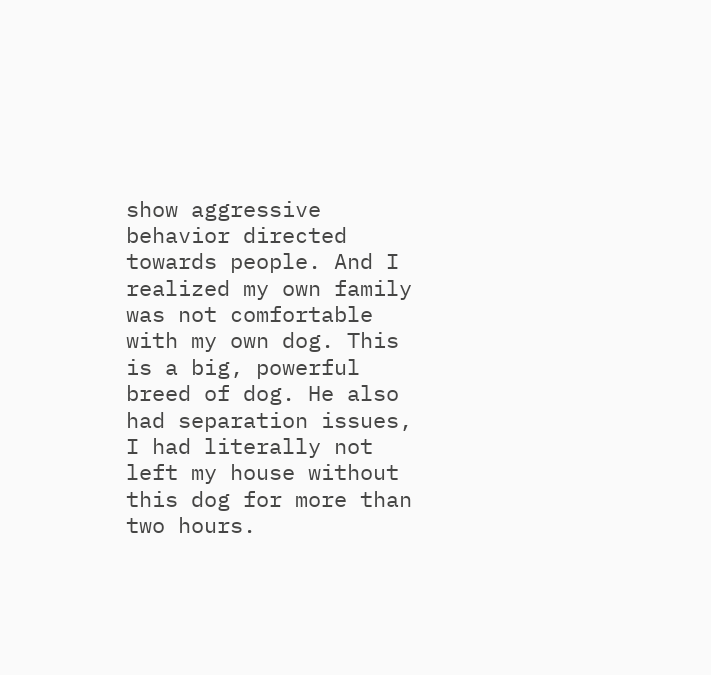show aggressive behavior directed towards people. And I realized my own family was not comfortable with my own dog. This is a big, powerful breed of dog. He also had separation issues, I had literally not left my house without this dog for more than two hours.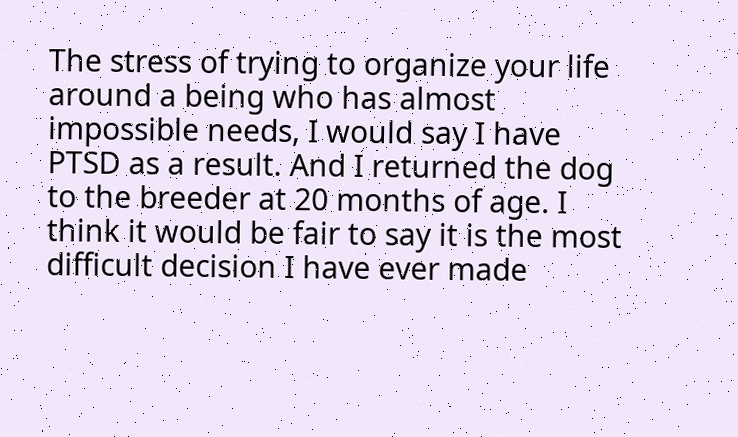The stress of trying to organize your life around a being who has almost impossible needs, I would say I have PTSD as a result. And I returned the dog to the breeder at 20 months of age. I think it would be fair to say it is the most difficult decision I have ever made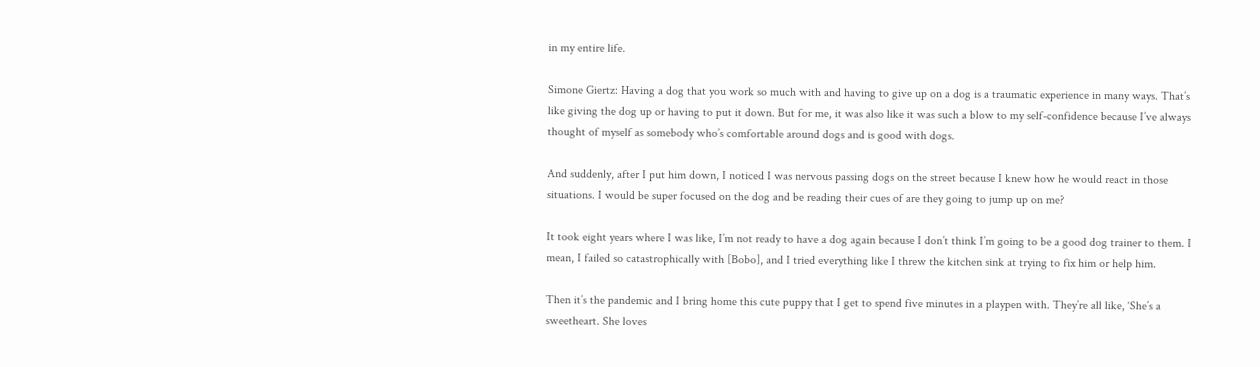in my entire life.

Simone Giertz: Having a dog that you work so much with and having to give up on a dog is a traumatic experience in many ways. That’s like giving the dog up or having to put it down. But for me, it was also like it was such a blow to my self-confidence because I’ve always thought of myself as somebody who’s comfortable around dogs and is good with dogs.

And suddenly, after I put him down, I noticed I was nervous passing dogs on the street because I knew how he would react in those situations. I would be super focused on the dog and be reading their cues of are they going to jump up on me?

It took eight years where I was like, I’m not ready to have a dog again because I don’t think I’m going to be a good dog trainer to them. I mean, I failed so catastrophically with [Bobo], and I tried everything like I threw the kitchen sink at trying to fix him or help him.

Then it’s the pandemic and I bring home this cute puppy that I get to spend five minutes in a playpen with. They’re all like, ‘She’s a sweetheart. She loves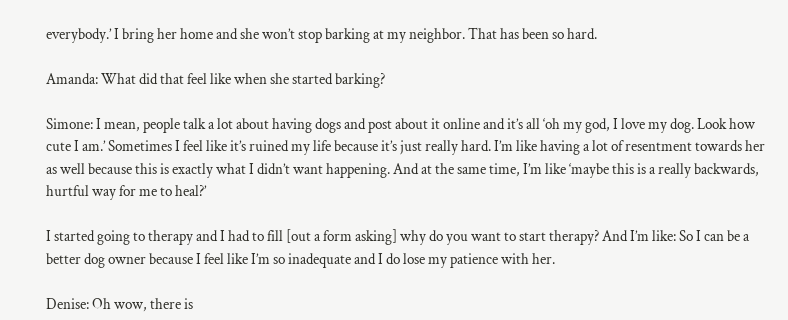everybody.’ I bring her home and she won’t stop barking at my neighbor. That has been so hard.

Amanda: What did that feel like when she started barking?

Simone: I mean, people talk a lot about having dogs and post about it online and it’s all ‘oh my god, I love my dog. Look how cute I am.’ Sometimes I feel like it’s ruined my life because it’s just really hard. I’m like having a lot of resentment towards her as well because this is exactly what I didn’t want happening. And at the same time, I’m like ‘maybe this is a really backwards, hurtful way for me to heal?’

I started going to therapy and I had to fill [out a form asking] why do you want to start therapy? And I’m like: So I can be a better dog owner because I feel like I’m so inadequate and I do lose my patience with her.

Denise: Oh wow, there is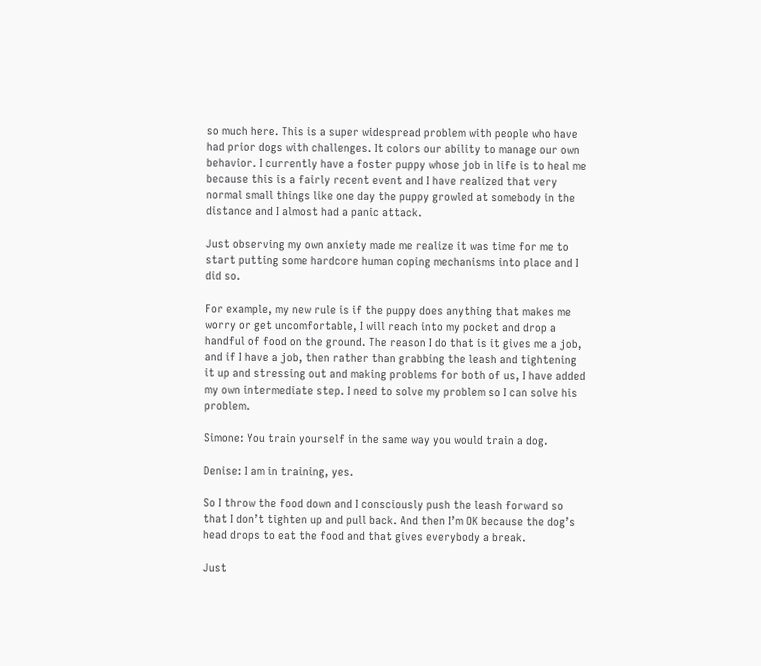so much here. This is a super widespread problem with people who have had prior dogs with challenges. It colors our ability to manage our own behavior. I currently have a foster puppy whose job in life is to heal me because this is a fairly recent event and I have realized that very normal small things like one day the puppy growled at somebody in the distance and I almost had a panic attack.

Just observing my own anxiety made me realize it was time for me to start putting some hardcore human coping mechanisms into place and I did so.

For example, my new rule is if the puppy does anything that makes me worry or get uncomfortable, I will reach into my pocket and drop a handful of food on the ground. The reason I do that is it gives me a job, and if I have a job, then rather than grabbing the leash and tightening it up and stressing out and making problems for both of us, I have added my own intermediate step. I need to solve my problem so I can solve his problem.

Simone: You train yourself in the same way you would train a dog.

Denise: I am in training, yes.

So I throw the food down and I consciously push the leash forward so that I don’t tighten up and pull back. And then I’m OK because the dog’s head drops to eat the food and that gives everybody a break.

Just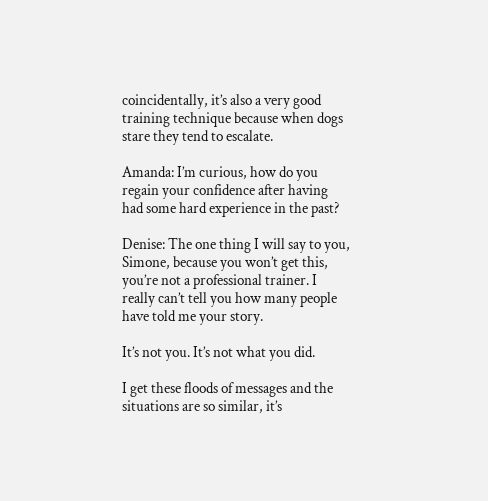coincidentally, it’s also a very good training technique because when dogs stare they tend to escalate.

Amanda: I’m curious, how do you regain your confidence after having had some hard experience in the past?

Denise: The one thing I will say to you, Simone, because you won’t get this, you’re not a professional trainer. I really can’t tell you how many people have told me your story.

It’s not you. It’s not what you did.

I get these floods of messages and the situations are so similar, it’s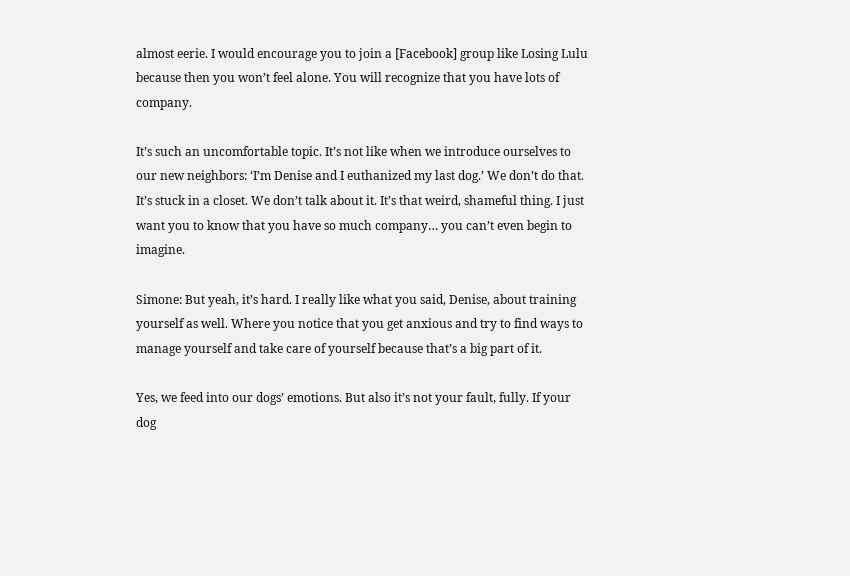almost eerie. I would encourage you to join a [Facebook] group like Losing Lulu because then you won’t feel alone. You will recognize that you have lots of company.

It’s such an uncomfortable topic. It’s not like when we introduce ourselves to our new neighbors: ‘I’m Denise and I euthanized my last dog.’ We don’t do that. It’s stuck in a closet. We don’t talk about it. It’s that weird, shameful thing. I just want you to know that you have so much company… you can’t even begin to imagine.

Simone: But yeah, it’s hard. I really like what you said, Denise, about training yourself as well. Where you notice that you get anxious and try to find ways to manage yourself and take care of yourself because that’s a big part of it.

Yes, we feed into our dogs’ emotions. But also it’s not your fault, fully. If your dog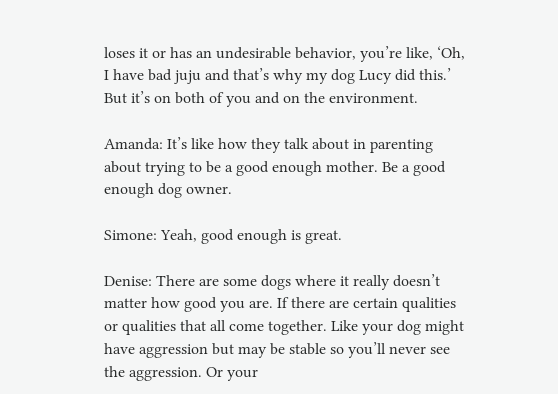loses it or has an undesirable behavior, you’re like, ‘Oh, I have bad juju and that’s why my dog Lucy did this.’ But it’s on both of you and on the environment.

Amanda: It’s like how they talk about in parenting about trying to be a good enough mother. Be a good enough dog owner.

Simone: Yeah, good enough is great.

Denise: There are some dogs where it really doesn’t matter how good you are. If there are certain qualities or qualities that all come together. Like your dog might have aggression but may be stable so you’ll never see the aggression. Or your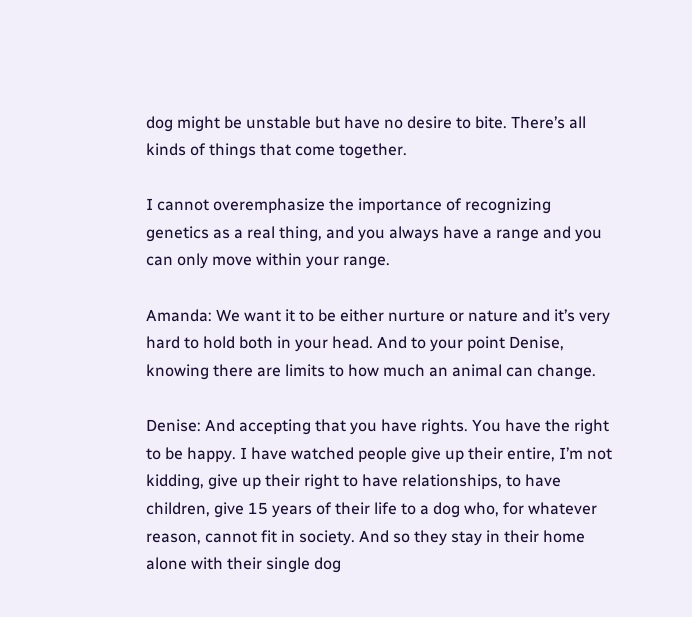dog might be unstable but have no desire to bite. There’s all kinds of things that come together.

I cannot overemphasize the importance of recognizing genetics as a real thing, and you always have a range and you can only move within your range.

Amanda: We want it to be either nurture or nature and it’s very hard to hold both in your head. And to your point Denise, knowing there are limits to how much an animal can change.

Denise: And accepting that you have rights. You have the right to be happy. I have watched people give up their entire, I’m not kidding, give up their right to have relationships, to have children, give 15 years of their life to a dog who, for whatever reason, cannot fit in society. And so they stay in their home alone with their single dog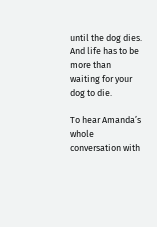until the dog dies. And life has to be more than waiting for your dog to die.

To hear Amanda’s whole conversation with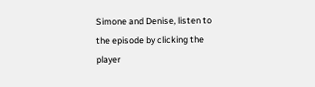Simone and Denise, listen to the episode by clicking the player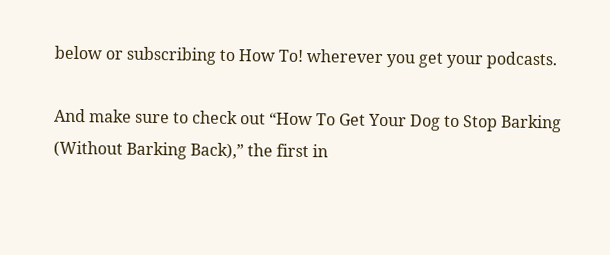below or subscribing to How To! wherever you get your podcasts.

And make sure to check out “How To Get Your Dog to Stop Barking (Without Barking Back),” the first in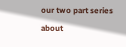our two part series about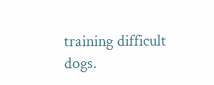training difficult dogs.